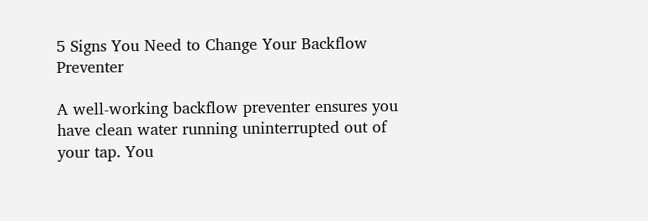5 Signs You Need to Change Your Backflow Preventer

A well-working backflow preventer ensures you have clean water running uninterrupted out of your tap. You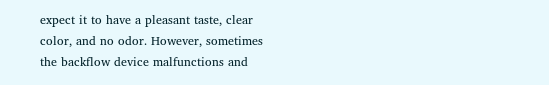expect it to have a pleasant taste, clear color, and no odor. However, sometimes the backflow device malfunctions and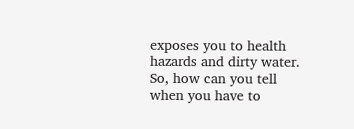exposes you to health hazards and dirty water. So, how can you tell when you have to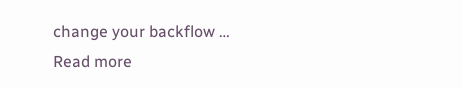change your backflow … Read more